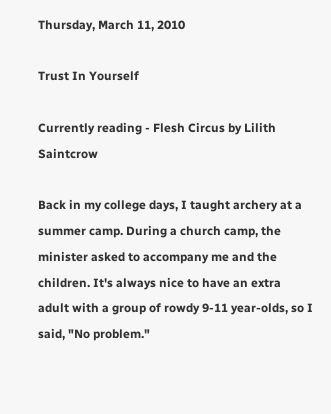Thursday, March 11, 2010

Trust In Yourself

Currently reading - Flesh Circus by Lilith Saintcrow

Back in my college days, I taught archery at a summer camp. During a church camp, the minister asked to accompany me and the children. It's always nice to have an extra adult with a group of rowdy 9-11 year-olds, so I said, "No problem."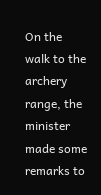On the walk to the archery range, the minister made some remarks to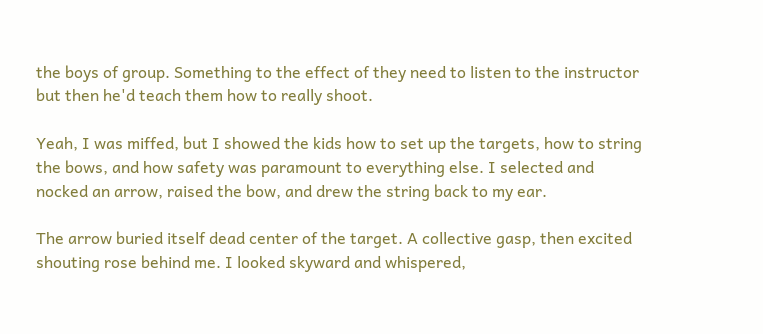the boys of group. Something to the effect of they need to listen to the instructor but then he'd teach them how to really shoot.

Yeah, I was miffed, but I showed the kids how to set up the targets, how to string the bows, and how safety was paramount to everything else. I selected and nocked an arrow, raised the bow, and drew the string back to my ear.

The arrow buried itself dead center of the target. A collective gasp, then excited shouting rose behind me. I looked skyward and whispered,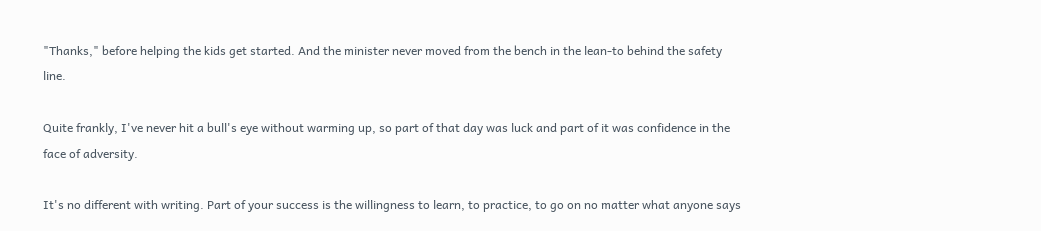"Thanks," before helping the kids get started. And the minister never moved from the bench in the lean-to behind the safety line.

Quite frankly, I've never hit a bull's eye without warming up, so part of that day was luck and part of it was confidence in the face of adversity.

It's no different with writing. Part of your success is the willingness to learn, to practice, to go on no matter what anyone says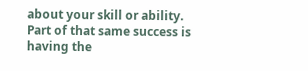about your skill or ability. Part of that same success is having the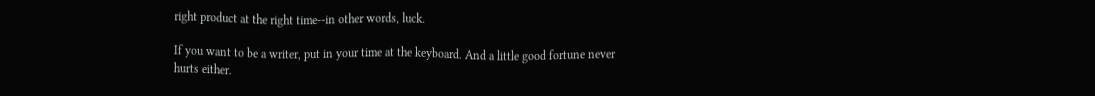right product at the right time--in other words, luck.

If you want to be a writer, put in your time at the keyboard. And a little good fortune never hurts either.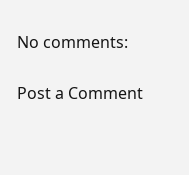No comments:

Post a Comment